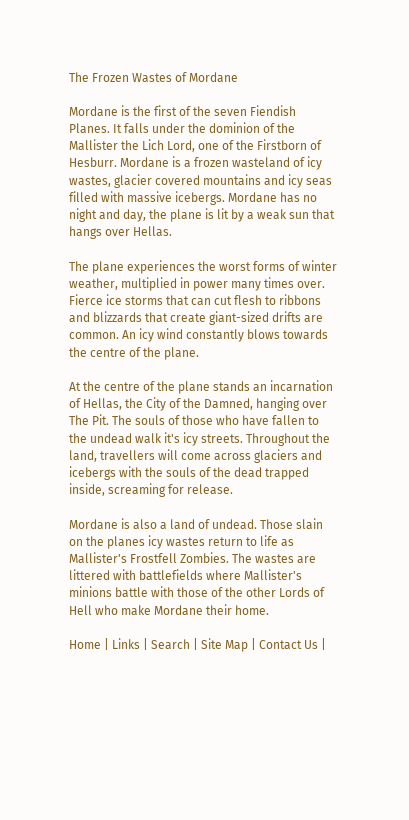The Frozen Wastes of Mordane

Mordane is the first of the seven Fiendish Planes. It falls under the dominion of the Mallister the Lich Lord, one of the Firstborn of Hesburr. Mordane is a frozen wasteland of icy wastes, glacier covered mountains and icy seas filled with massive icebergs. Mordane has no night and day, the plane is lit by a weak sun that hangs over Hellas.

The plane experiences the worst forms of winter weather, multiplied in power many times over. Fierce ice storms that can cut flesh to ribbons and blizzards that create giant-sized drifts are common. An icy wind constantly blows towards the centre of the plane.

At the centre of the plane stands an incarnation of Hellas, the City of the Damned, hanging over The Pit. The souls of those who have fallen to the undead walk it's icy streets. Throughout the land, travellers will come across glaciers and icebergs with the souls of the dead trapped inside, screaming for release.

Mordane is also a land of undead. Those slain on the planes icy wastes return to life as Mallister's Frostfell Zombies. The wastes are littered with battlefields where Mallister's minions battle with those of the other Lords of Hell who make Mordane their home.

Home | Links | Search | Site Map | Contact Us |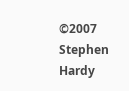©2007 Stephen Hardy